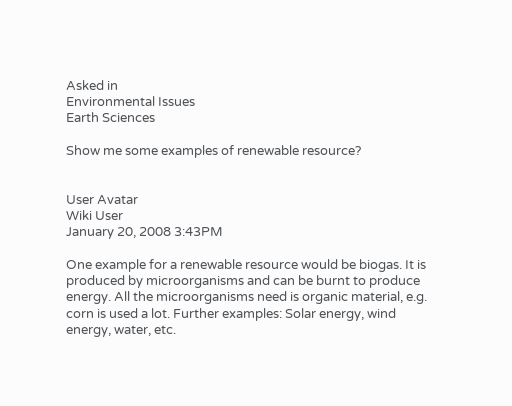Asked in
Environmental Issues
Earth Sciences

Show me some examples of renewable resource?


User Avatar
Wiki User
January 20, 2008 3:43PM

One example for a renewable resource would be biogas. It is produced by microorganisms and can be burnt to produce energy. All the microorganisms need is organic material, e.g. corn is used a lot. Further examples: Solar energy, wind energy, water, etc.